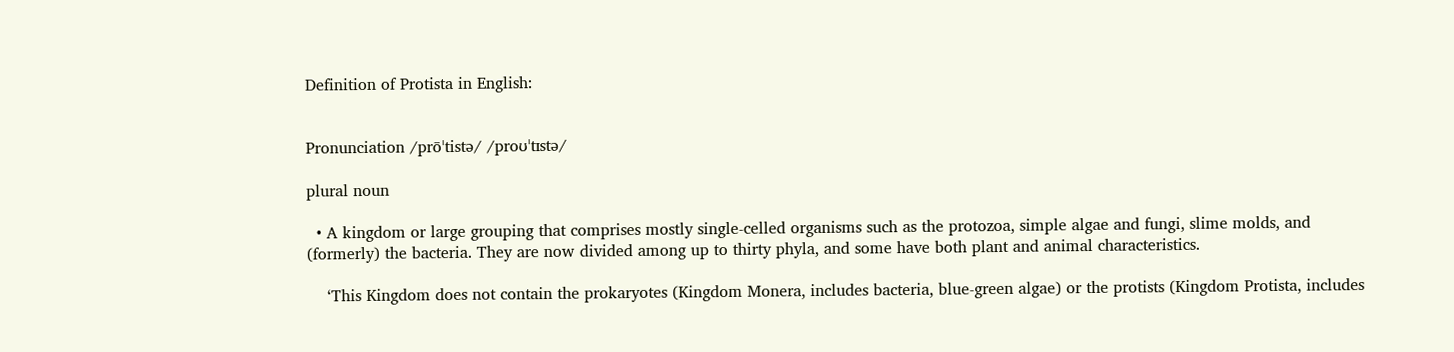Definition of Protista in English:


Pronunciation /prōˈtistə/ /proʊˈtɪstə/

plural noun

  • A kingdom or large grouping that comprises mostly single-celled organisms such as the protozoa, simple algae and fungi, slime molds, and (formerly) the bacteria. They are now divided among up to thirty phyla, and some have both plant and animal characteristics.

    ‘This Kingdom does not contain the prokaryotes (Kingdom Monera, includes bacteria, blue-green algae) or the protists (Kingdom Protista, includes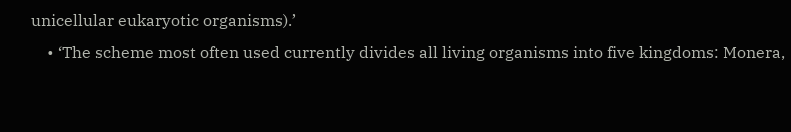unicellular eukaryotic organisms).’
    • ‘The scheme most often used currently divides all living organisms into five kingdoms: Monera,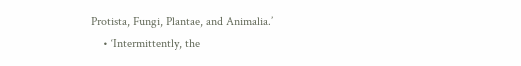Protista, Fungi, Plantae, and Animalia.’
    • ‘Intermittently, the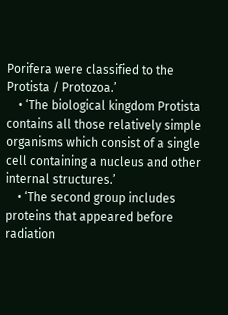Porifera were classified to the Protista / Protozoa.’
    • ‘The biological kingdom Protista contains all those relatively simple organisms which consist of a single cell containing a nucleus and other internal structures.’
    • ‘The second group includes proteins that appeared before radiation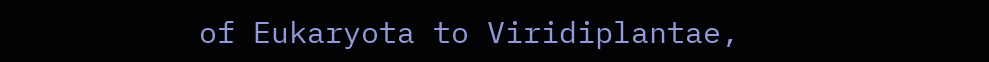of Eukaryota to Viridiplantae,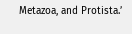Metazoa, and Protista.’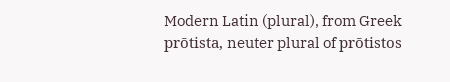Modern Latin (plural), from Greek prōtista, neuter plural of prōtistos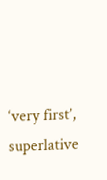‘very first’, superlative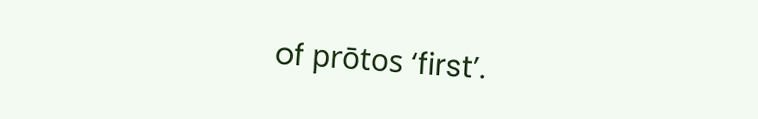of prōtos ‘first’.